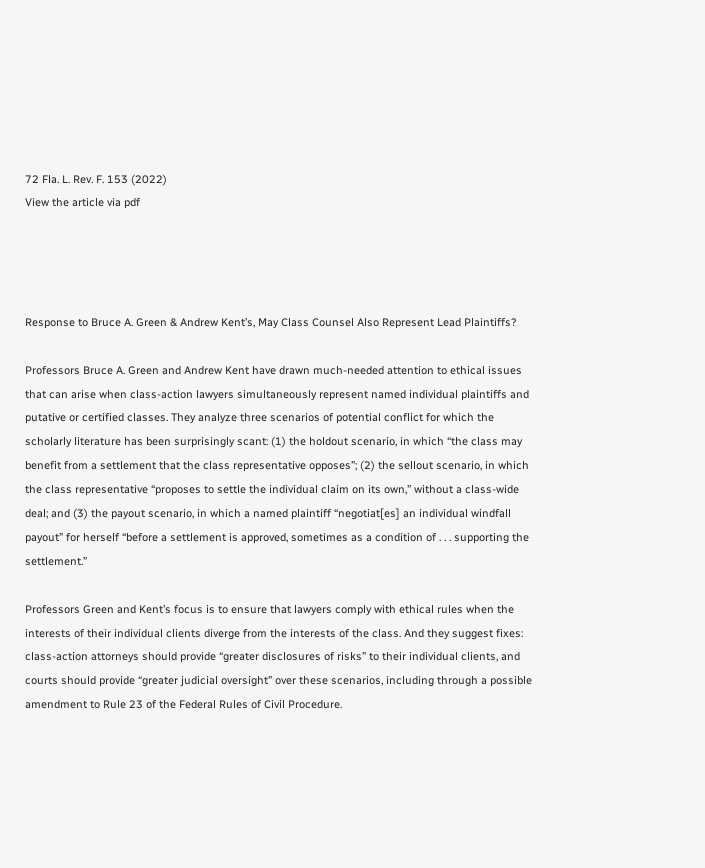72 Fla. L. Rev. F. 153 (2022)
View the article via pdf




Response to Bruce A. Green & Andrew Kent’s, May Class Counsel Also Represent Lead Plaintiffs?

Professors Bruce A. Green and Andrew Kent have drawn much-needed attention to ethical issues that can arise when class-action lawyers simultaneously represent named individual plaintiffs and putative or certified classes. They analyze three scenarios of potential conflict for which the scholarly literature has been surprisingly scant: (1) the holdout scenario, in which “the class may benefit from a settlement that the class representative opposes”; (2) the sellout scenario, in which the class representative “proposes to settle the individual claim on its own,” without a class-wide deal; and (3) the payout scenario, in which a named plaintiff “negotiat[es] an individual windfall payout” for herself “before a settlement is approved, sometimes as a condition of . . . supporting the settlement.”

Professors Green and Kent’s focus is to ensure that lawyers comply with ethical rules when the interests of their individual clients diverge from the interests of the class. And they suggest fixes: class-action attorneys should provide “greater disclosures of risks” to their individual clients, and courts should provide “greater judicial oversight” over these scenarios, including through a possible amendment to Rule 23 of the Federal Rules of Civil Procedure.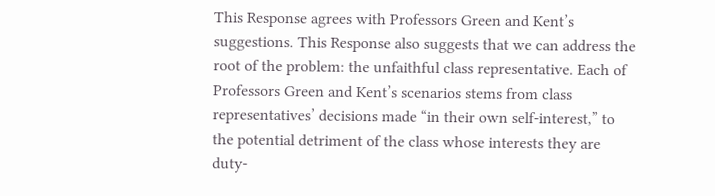This Response agrees with Professors Green and Kent’s suggestions. This Response also suggests that we can address the root of the problem: the unfaithful class representative. Each of Professors Green and Kent’s scenarios stems from class representatives’ decisions made “in their own self-interest,” to the potential detriment of the class whose interests they are duty-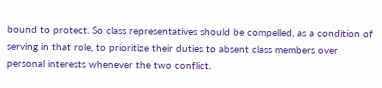bound to protect. So class representatives should be compelled, as a condition of serving in that role, to prioritize their duties to absent class members over personal interests whenever the two conflict.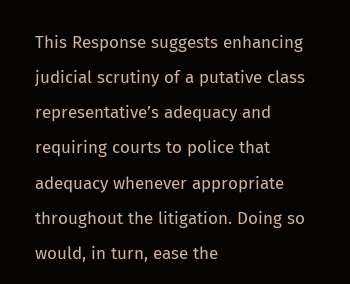This Response suggests enhancing judicial scrutiny of a putative class representative’s adequacy and requiring courts to police that adequacy whenever appropriate throughout the litigation. Doing so would, in turn, ease the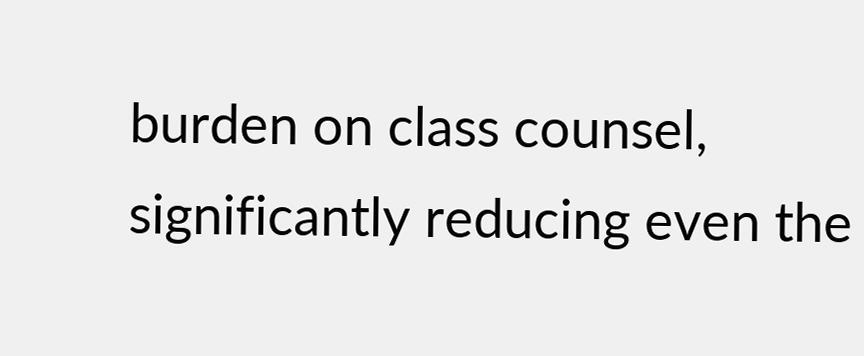burden on class counsel, significantly reducing even the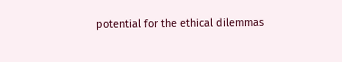potential for the ethical dilemmas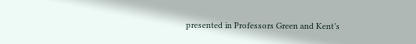presented in Professors Green and Kent’s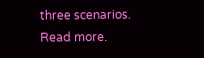three scenarios.
Read more.